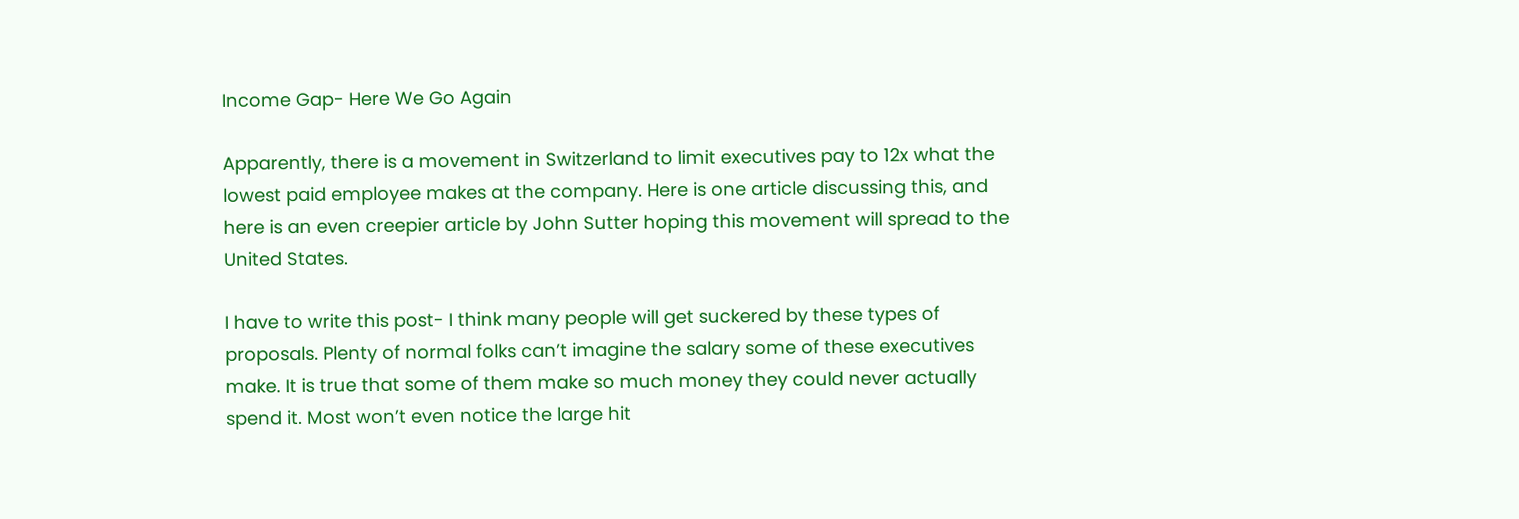Income Gap- Here We Go Again

Apparently, there is a movement in Switzerland to limit executives pay to 12x what the lowest paid employee makes at the company. Here is one article discussing this, and here is an even creepier article by John Sutter hoping this movement will spread to the United States.

I have to write this post- I think many people will get suckered by these types of proposals. Plenty of normal folks can’t imagine the salary some of these executives make. It is true that some of them make so much money they could never actually spend it. Most won’t even notice the large hit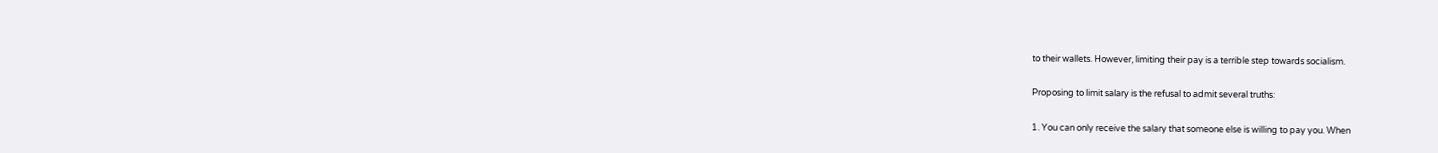to their wallets. However, limiting their pay is a terrible step towards socialism.

Proposing to limit salary is the refusal to admit several truths:

1. You can only receive the salary that someone else is willing to pay you. When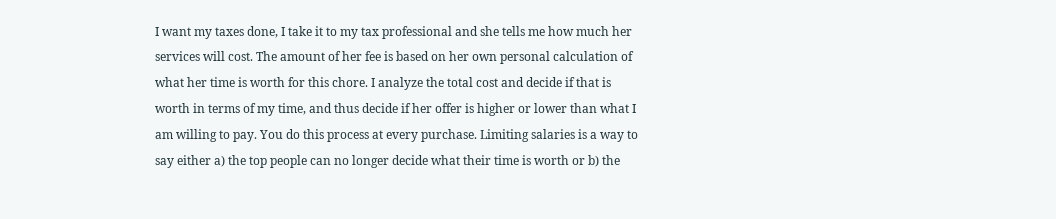I want my taxes done, I take it to my tax professional and she tells me how much her services will cost. The amount of her fee is based on her own personal calculation of what her time is worth for this chore. I analyze the total cost and decide if that is worth in terms of my time, and thus decide if her offer is higher or lower than what I am willing to pay. You do this process at every purchase. Limiting salaries is a way to say either a) the top people can no longer decide what their time is worth or b) the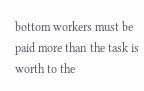bottom workers must be paid more than the task is worth to the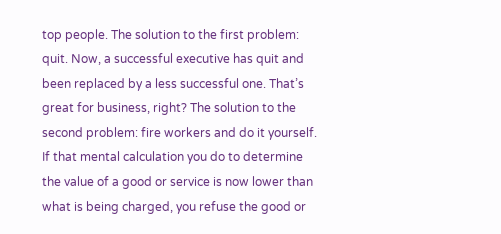top people. The solution to the first problem: quit. Now, a successful executive has quit and been replaced by a less successful one. That’s great for business, right? The solution to the second problem: fire workers and do it yourself. If that mental calculation you do to determine the value of a good or service is now lower than what is being charged, you refuse the good or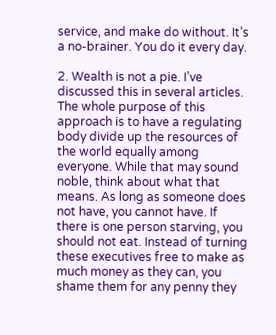service, and make do without. It’s a no-brainer. You do it every day.

2. Wealth is not a pie. I’ve discussed this in several articles. The whole purpose of this approach is to have a regulating body divide up the resources of the world equally among everyone. While that may sound noble, think about what that means. As long as someone does not have, you cannot have. If there is one person starving, you should not eat. Instead of turning these executives free to make as much money as they can, you shame them for any penny they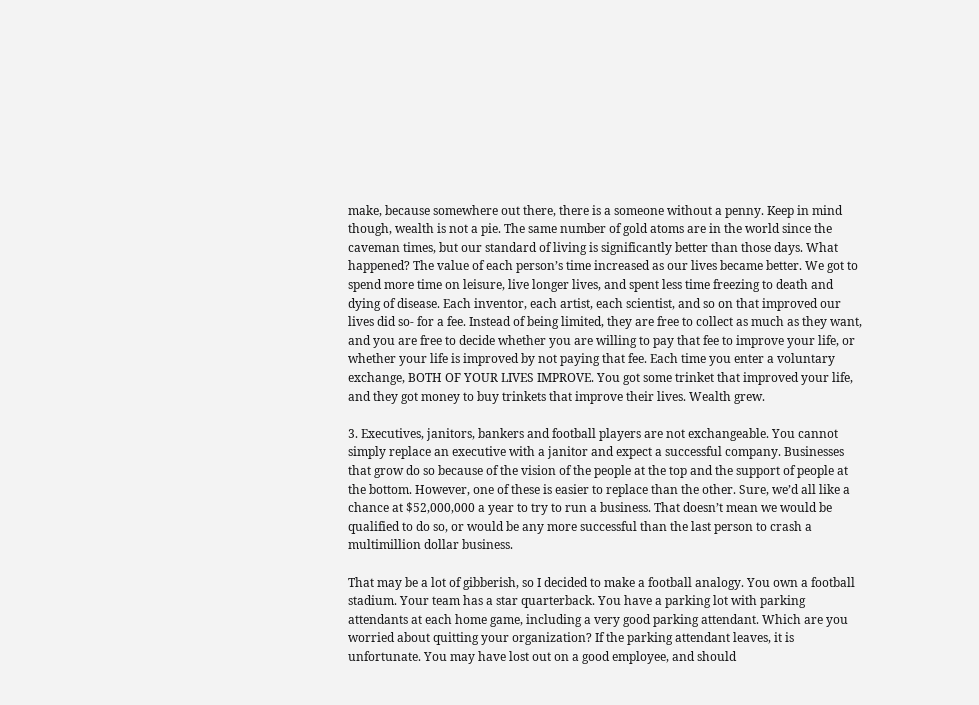make, because somewhere out there, there is a someone without a penny. Keep in mind though, wealth is not a pie. The same number of gold atoms are in the world since the caveman times, but our standard of living is significantly better than those days. What happened? The value of each person’s time increased as our lives became better. We got to spend more time on leisure, live longer lives, and spent less time freezing to death and dying of disease. Each inventor, each artist, each scientist, and so on that improved our lives did so- for a fee. Instead of being limited, they are free to collect as much as they want, and you are free to decide whether you are willing to pay that fee to improve your life, or whether your life is improved by not paying that fee. Each time you enter a voluntary exchange, BOTH OF YOUR LIVES IMPROVE. You got some trinket that improved your life, and they got money to buy trinkets that improve their lives. Wealth grew.

3. Executives, janitors, bankers and football players are not exchangeable. You cannot simply replace an executive with a janitor and expect a successful company. Businesses that grow do so because of the vision of the people at the top and the support of people at the bottom. However, one of these is easier to replace than the other. Sure, we’d all like a chance at $52,000,000 a year to try to run a business. That doesn’t mean we would be qualified to do so, or would be any more successful than the last person to crash a multimillion dollar business.

That may be a lot of gibberish, so I decided to make a football analogy. You own a football stadium. Your team has a star quarterback. You have a parking lot with parking attendants at each home game, including a very good parking attendant. Which are you worried about quitting your organization? If the parking attendant leaves, it is unfortunate. You may have lost out on a good employee, and should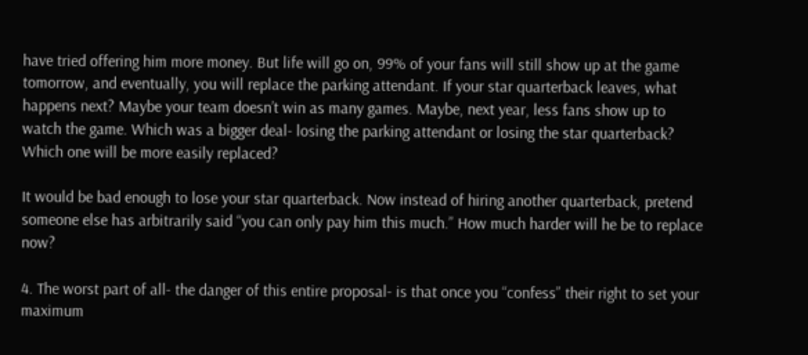have tried offering him more money. But life will go on, 99% of your fans will still show up at the game tomorrow, and eventually, you will replace the parking attendant. If your star quarterback leaves, what happens next? Maybe your team doesn’t win as many games. Maybe, next year, less fans show up to watch the game. Which was a bigger deal- losing the parking attendant or losing the star quarterback? Which one will be more easily replaced?

It would be bad enough to lose your star quarterback. Now instead of hiring another quarterback, pretend someone else has arbitrarily said “you can only pay him this much.” How much harder will he be to replace now?

4. The worst part of all- the danger of this entire proposal- is that once you “confess” their right to set your maximum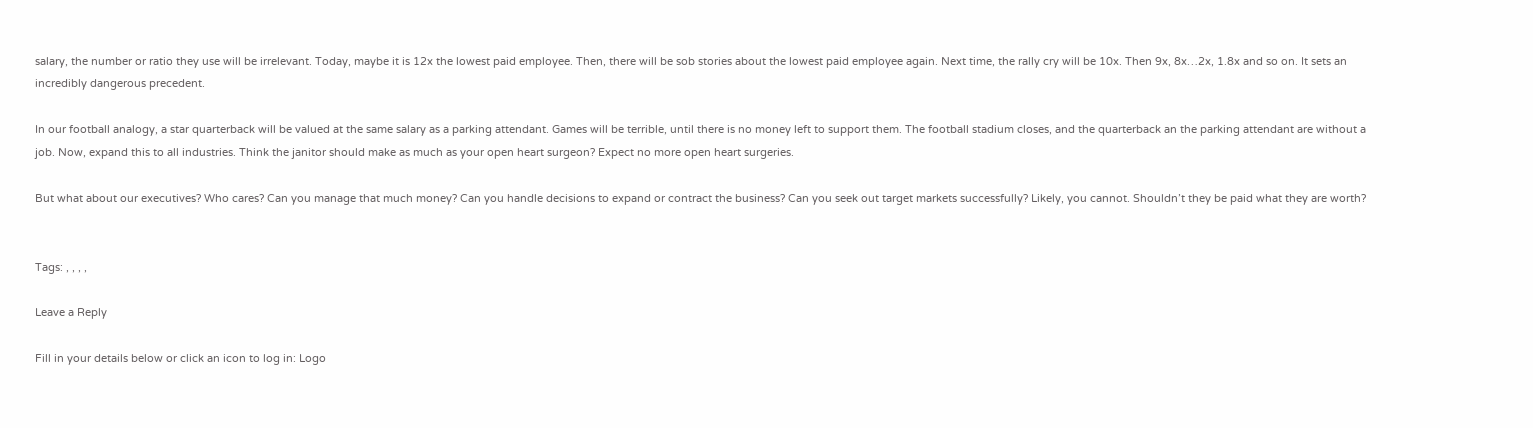salary, the number or ratio they use will be irrelevant. Today, maybe it is 12x the lowest paid employee. Then, there will be sob stories about the lowest paid employee again. Next time, the rally cry will be 10x. Then 9x, 8x…2x, 1.8x and so on. It sets an incredibly dangerous precedent.

In our football analogy, a star quarterback will be valued at the same salary as a parking attendant. Games will be terrible, until there is no money left to support them. The football stadium closes, and the quarterback an the parking attendant are without a job. Now, expand this to all industries. Think the janitor should make as much as your open heart surgeon? Expect no more open heart surgeries.

But what about our executives? Who cares? Can you manage that much money? Can you handle decisions to expand or contract the business? Can you seek out target markets successfully? Likely, you cannot. Shouldn’t they be paid what they are worth?


Tags: , , , ,

Leave a Reply

Fill in your details below or click an icon to log in: Logo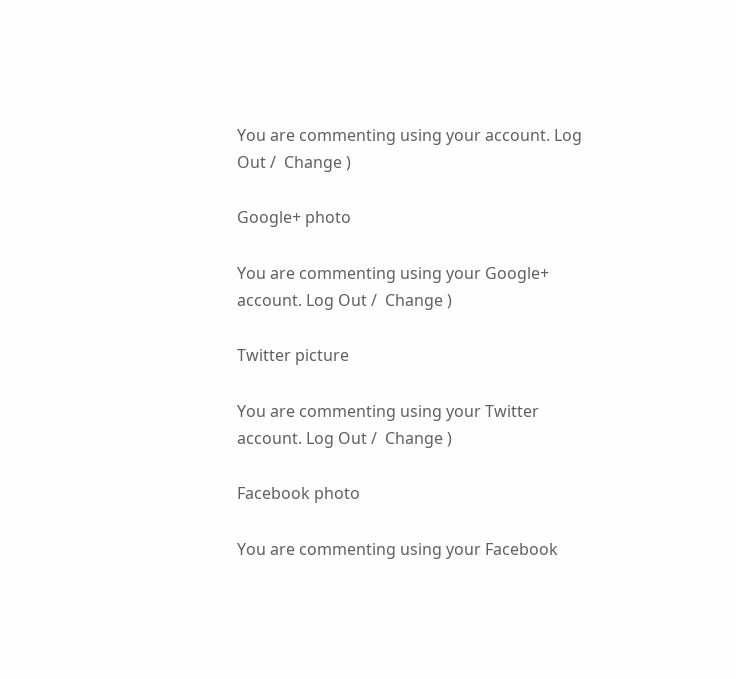You are commenting using your account. Log Out /  Change )

Google+ photo

You are commenting using your Google+ account. Log Out /  Change )

Twitter picture

You are commenting using your Twitter account. Log Out /  Change )

Facebook photo

You are commenting using your Facebook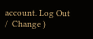account. Log Out /  Change )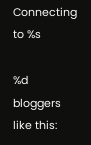Connecting to %s

%d bloggers like this: